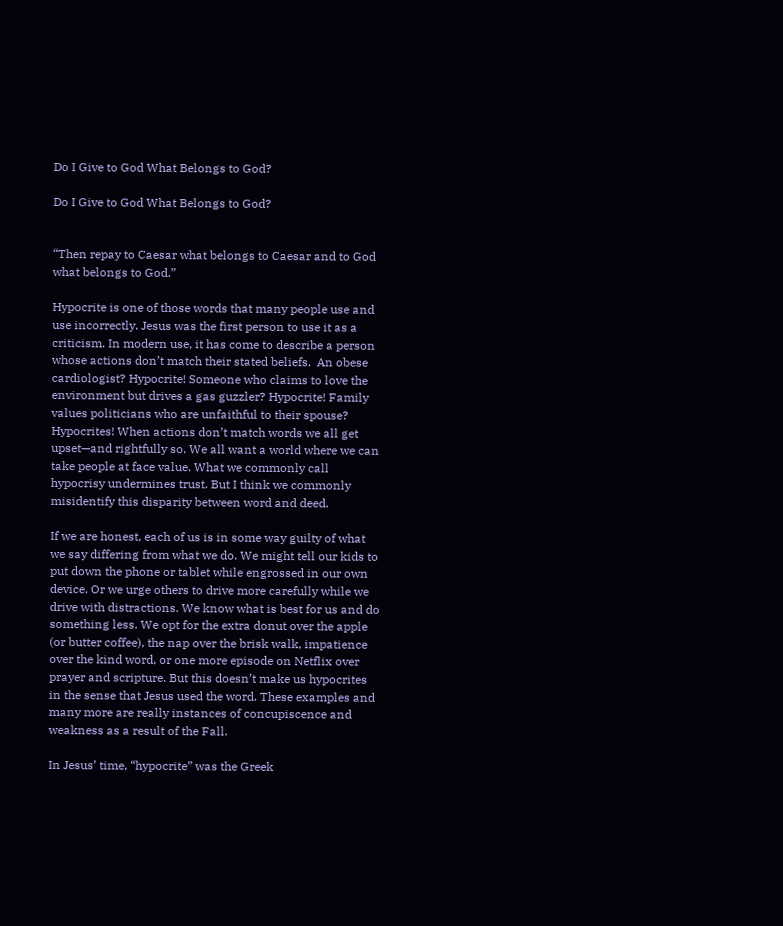Do I Give to God What Belongs to God?

Do I Give to God What Belongs to God?


“Then repay to Caesar what belongs to Caesar and to God what belongs to God.”

Hypocrite is one of those words that many people use and use incorrectly. Jesus was the first person to use it as a criticism. In modern use, it has come to describe a person whose actions don’t match their stated beliefs.  An obese cardiologist? Hypocrite! Someone who claims to love the environment but drives a gas guzzler? Hypocrite! Family values politicians who are unfaithful to their spouse? Hypocrites! When actions don’t match words we all get upset—and rightfully so. We all want a world where we can take people at face value. What we commonly call hypocrisy undermines trust. But I think we commonly misidentify this disparity between word and deed.

If we are honest, each of us is in some way guilty of what we say differing from what we do. We might tell our kids to put down the phone or tablet while engrossed in our own device. Or we urge others to drive more carefully while we drive with distractions. We know what is best for us and do something less. We opt for the extra donut over the apple (or butter coffee), the nap over the brisk walk, impatience over the kind word, or one more episode on Netflix over prayer and scripture. But this doesn’t make us hypocrites in the sense that Jesus used the word. These examples and many more are really instances of concupiscence and weakness as a result of the Fall.

In Jesus’ time, “hypocrite” was the Greek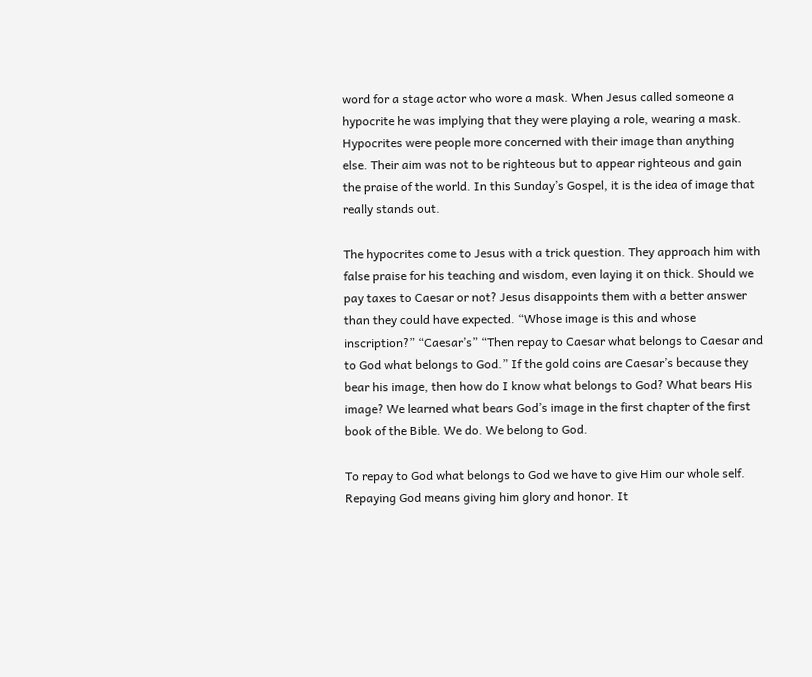word for a stage actor who wore a mask. When Jesus called someone a hypocrite he was implying that they were playing a role, wearing a mask. Hypocrites were people more concerned with their image than anything else. Their aim was not to be righteous but to appear righteous and gain the praise of the world. In this Sunday’s Gospel, it is the idea of image that really stands out.

The hypocrites come to Jesus with a trick question. They approach him with false praise for his teaching and wisdom, even laying it on thick. Should we pay taxes to Caesar or not? Jesus disappoints them with a better answer than they could have expected. “Whose image is this and whose inscription?” “Caesar’s” “Then repay to Caesar what belongs to Caesar and to God what belongs to God.” If the gold coins are Caesar’s because they bear his image, then how do I know what belongs to God? What bears His image? We learned what bears God’s image in the first chapter of the first book of the Bible. We do. We belong to God.

To repay to God what belongs to God we have to give Him our whole self. Repaying God means giving him glory and honor. It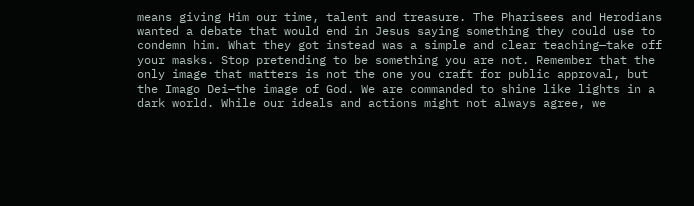means giving Him our time, talent and treasure. The Pharisees and Herodians wanted a debate that would end in Jesus saying something they could use to condemn him. What they got instead was a simple and clear teaching—take off your masks. Stop pretending to be something you are not. Remember that the only image that matters is not the one you craft for public approval, but the Imago Dei—the image of God. We are commanded to shine like lights in a dark world. While our ideals and actions might not always agree, we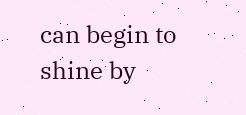can begin to shine by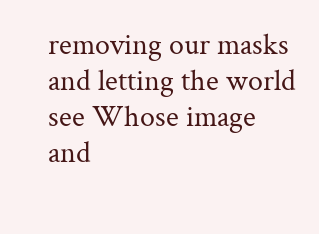removing our masks and letting the world see Whose image and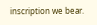inscription we bear.